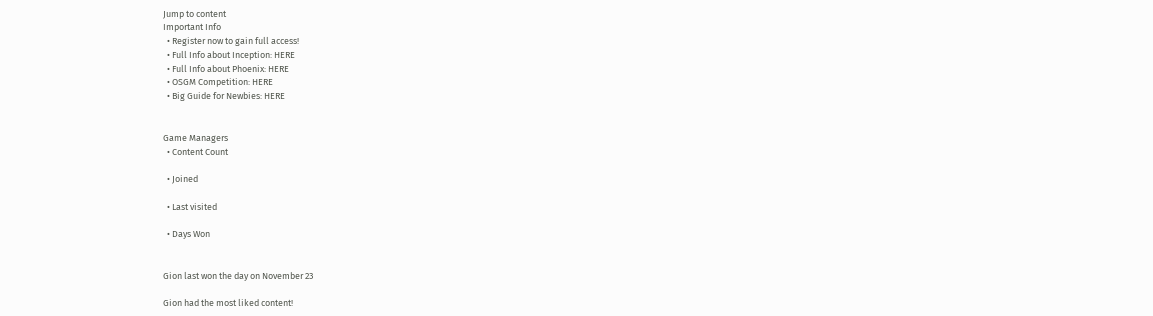Jump to content
Important Info
  • Register now to gain full access!
  • Full Info about Inception: HERE
  • Full Info about Phoenix: HERE
  • OSGM Competition: HERE
  • Big Guide for Newbies: HERE


Game Managers
  • Content Count

  • Joined

  • Last visited

  • Days Won


Gion last won the day on November 23

Gion had the most liked content!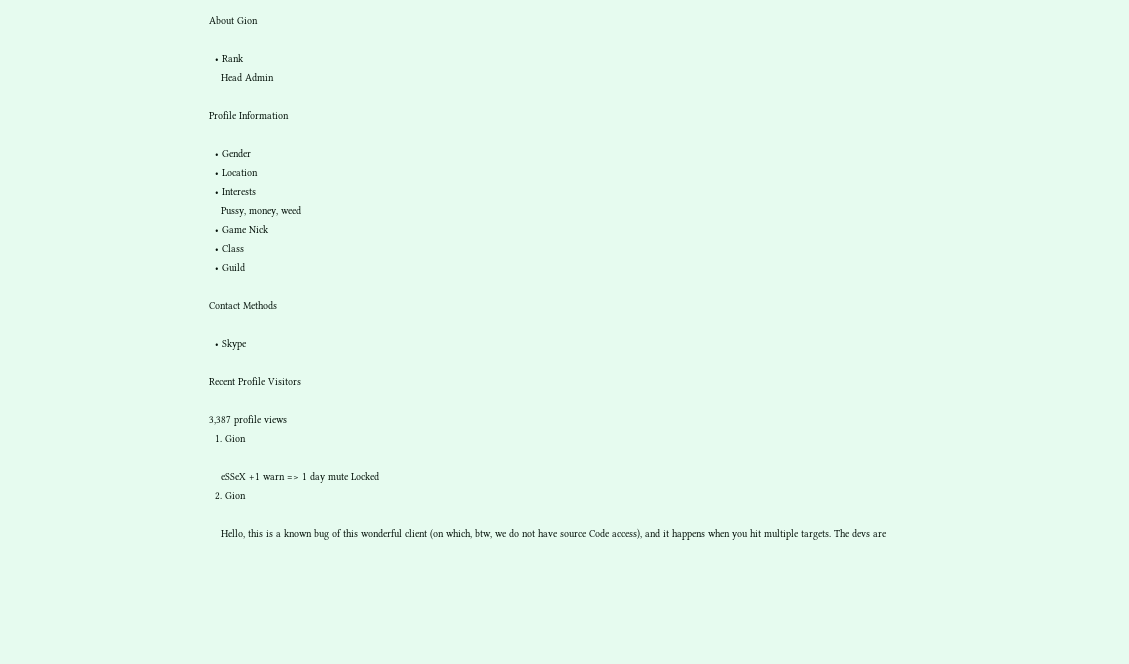About Gion

  • Rank
    Head Admin

Profile Information

  • Gender
  • Location
  • Interests
    Pussy, money, weed
  • Game Nick
  • Class
  • Guild

Contact Methods

  • Skype

Recent Profile Visitors

3,387 profile views
  1. Gion

    eSSeX +1 warn => 1 day mute Locked
  2. Gion

    Hello, this is a known bug of this wonderful client (on which, btw, we do not have source Code access), and it happens when you hit multiple targets. The devs are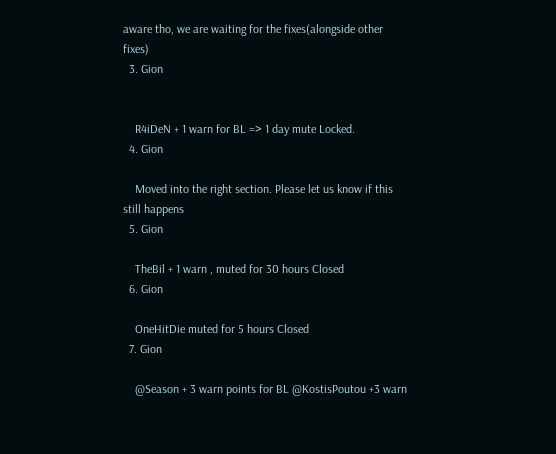aware tho, we are waiting for the fixes(alongside other fixes)
  3. Gion


    R4iDeN + 1 warn for BL => 1 day mute Locked.
  4. Gion

    Moved into the right section. Please let us know if this still happens
  5. Gion

    TheBil + 1 warn , muted for 30 hours Closed
  6. Gion

    OneHitDie muted for 5 hours Closed
  7. Gion

    @Season + 3 warn points for BL @KostisPoutou +3 warn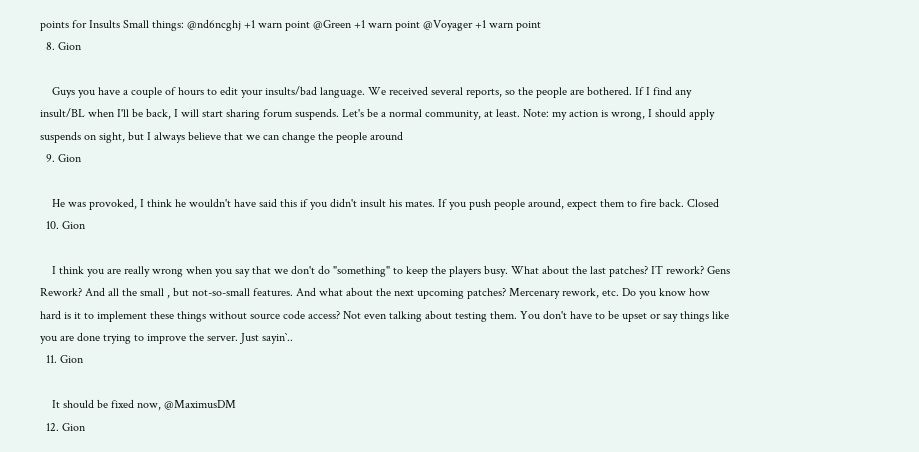points for Insults Small things: @nd6ncghj +1 warn point @Green +1 warn point @Voyager +1 warn point
  8. Gion

    Guys you have a couple of hours to edit your insults/bad language. We received several reports, so the people are bothered. If I find any insult/BL when I'll be back, I will start sharing forum suspends. Let's be a normal community, at least. Note: my action is wrong, I should apply suspends on sight, but I always believe that we can change the people around
  9. Gion

    He was provoked, I think he wouldn't have said this if you didn't insult his mates. If you push people around, expect them to fire back. Closed
  10. Gion

    I think you are really wrong when you say that we don't do "something" to keep the players busy. What about the last patches? IT rework? Gens Rework? And all the small , but not-so-small features. And what about the next upcoming patches? Mercenary rework, etc. Do you know how hard is it to implement these things without source code access? Not even talking about testing them. You don't have to be upset or say things like you are done trying to improve the server. Just sayin`..
  11. Gion

    It should be fixed now, @MaximusDM
  12. Gion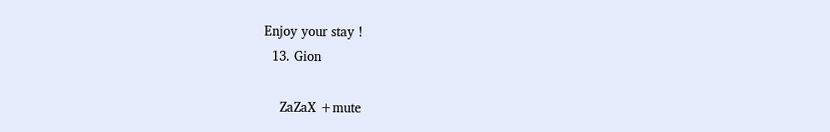Enjoy your stay !
  13. Gion

    ZaZaX +mute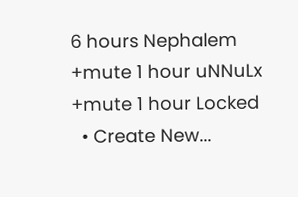6 hours Nephalem +mute 1 hour uNNuLx +mute 1 hour Locked
  • Create New...